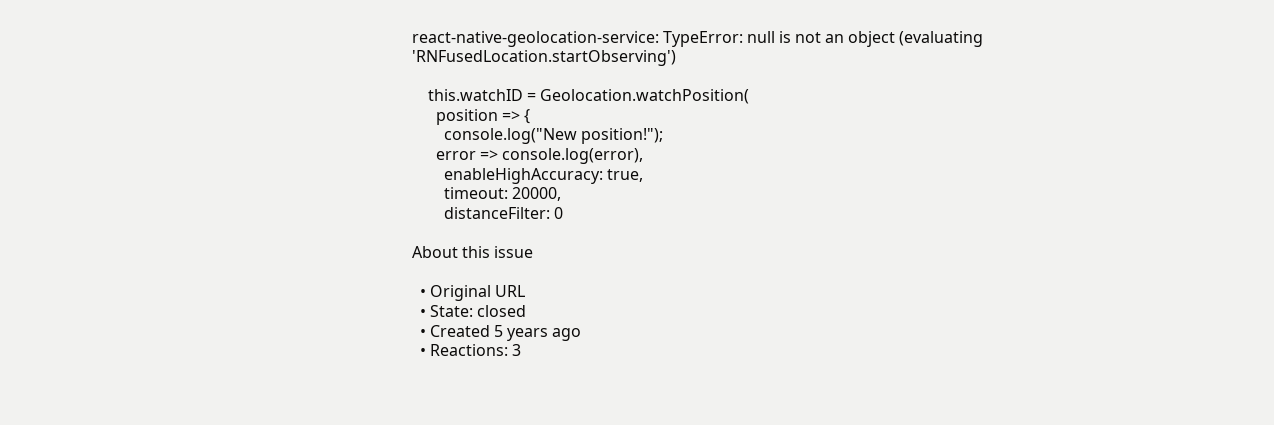react-native-geolocation-service: TypeError: null is not an object (evaluating 'RNFusedLocation.startObserving')

    this.watchID = Geolocation.watchPosition(
      position => {
        console.log("New position!");
      error => console.log(error),
        enableHighAccuracy: true,
        timeout: 20000,
        distanceFilter: 0

About this issue

  • Original URL
  • State: closed
  • Created 5 years ago
  • Reactions: 3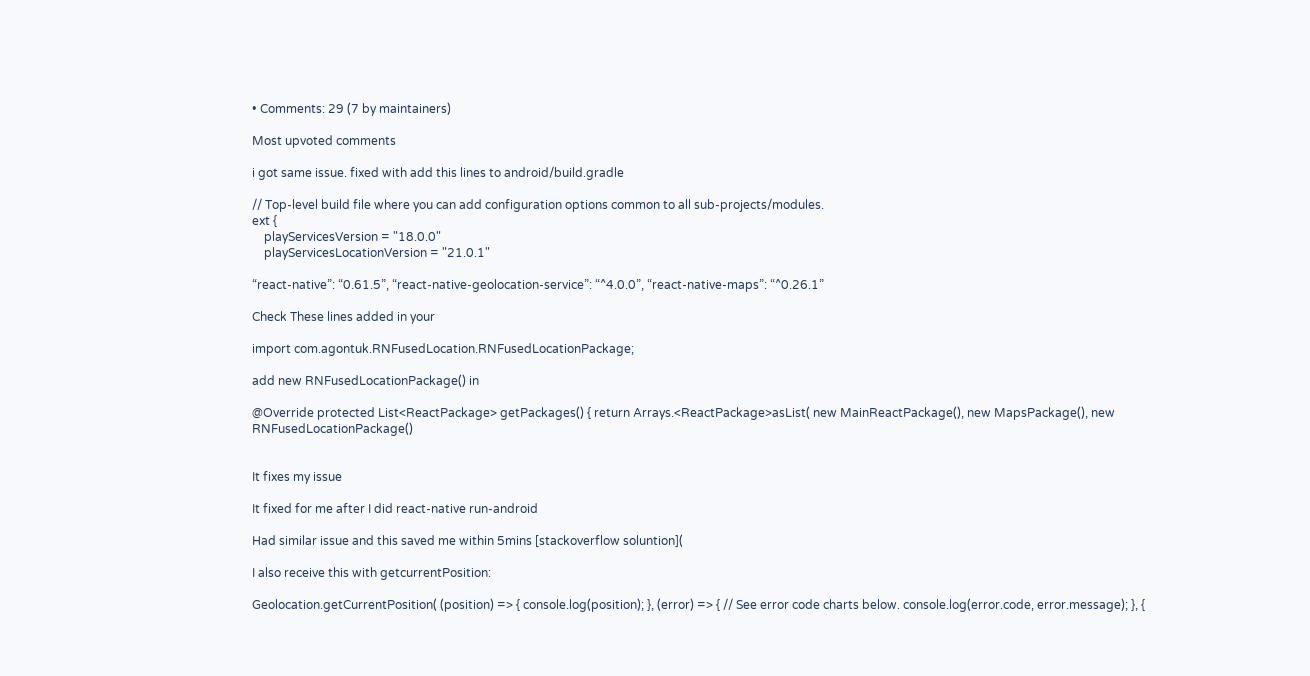• Comments: 29 (7 by maintainers)

Most upvoted comments

i got same issue. fixed with add this lines to android/build.gradle

// Top-level build file where you can add configuration options common to all sub-projects/modules.
ext {
    playServicesVersion = "18.0.0"
    playServicesLocationVersion = "21.0.1"

“react-native”: “0.61.5”, “react-native-geolocation-service”: “^4.0.0”, “react-native-maps”: “^0.26.1”

Check These lines added in your

import com.agontuk.RNFusedLocation.RNFusedLocationPackage;

add new RNFusedLocationPackage() in

@Override protected List<ReactPackage> getPackages() { return Arrays.<ReactPackage>asList( new MainReactPackage(), new MapsPackage(), new RNFusedLocationPackage()


It fixes my issue

It fixed for me after I did react-native run-android

Had similar issue and this saved me within 5mins [stackoverflow soluntion](

I also receive this with getcurrentPosition:

Geolocation.getCurrentPosition( (position) => { console.log(position); }, (error) => { // See error code charts below. console.log(error.code, error.message); }, {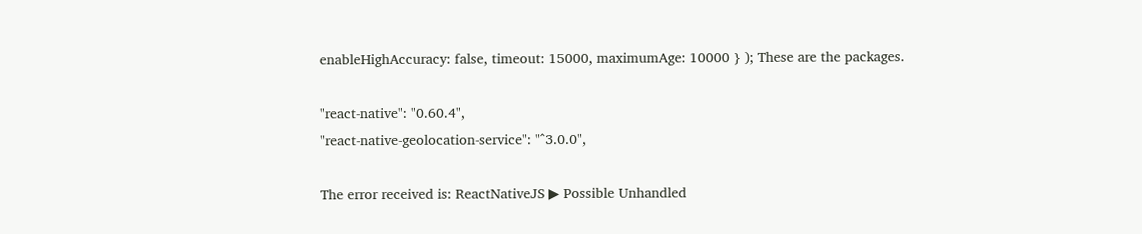enableHighAccuracy: false, timeout: 15000, maximumAge: 10000 } ); These are the packages.

"react-native": "0.60.4",
"react-native-geolocation-service": "^3.0.0",

The error received is: ReactNativeJS ▶ Possible Unhandled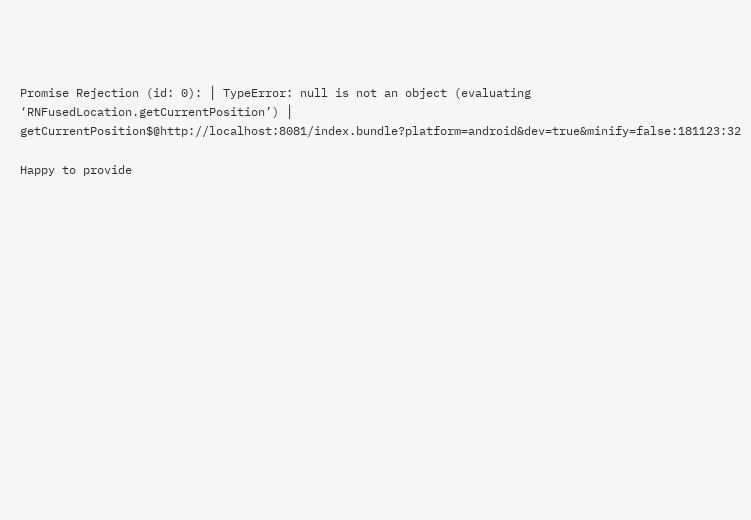Promise Rejection (id: 0): │ TypeError: null is not an object (evaluating ‘RNFusedLocation.getCurrentPosition’) │ getCurrentPosition$@http://localhost:8081/index.bundle?platform=android&dev=true&minify=false:181123:32

Happy to provide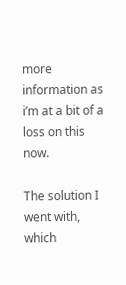more information as i’m at a bit of a loss on this now.

The solution I went with, which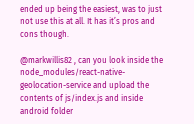ended up being the easiest, was to just not use this at all. It has it’s pros and cons though.

@markwillis82 , can you look inside the node_modules/react-native-geolocation-service and upload the contents of js/index.js and inside android folder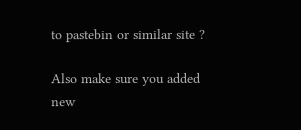to pastebin or similar site ?

Also make sure you added new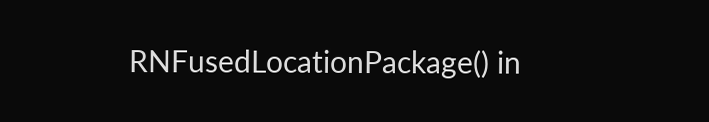RNFusedLocationPackage() in